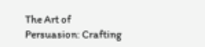The Art of Persuasion: Crafting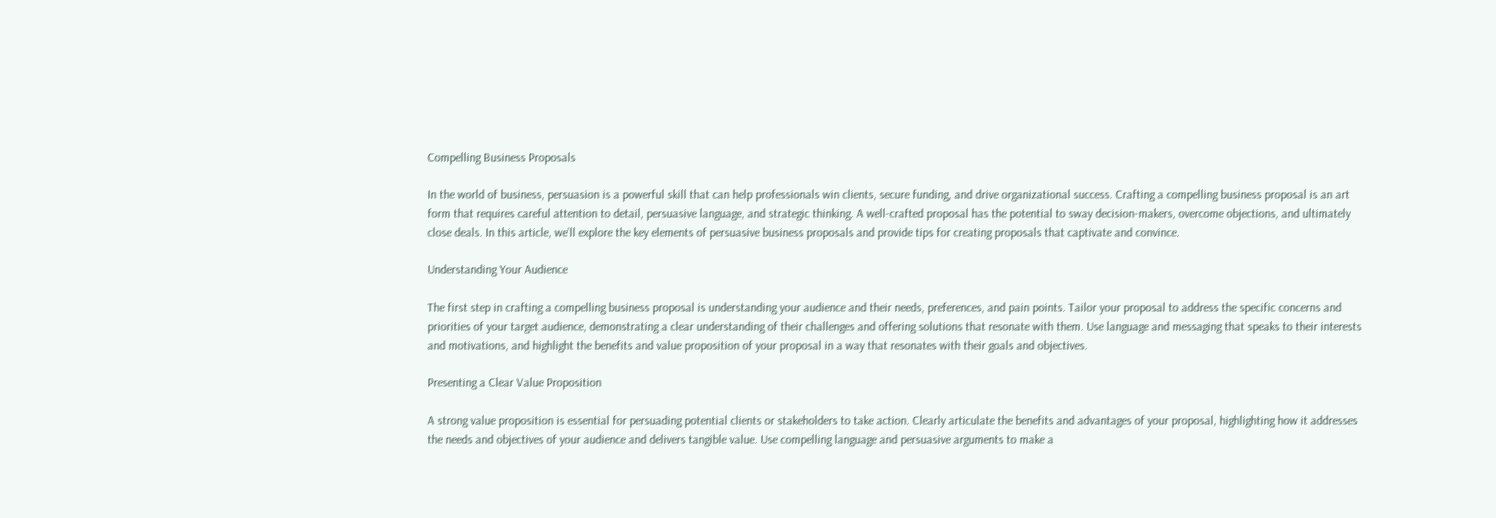Compelling Business Proposals

In the world of business, persuasion is a powerful skill that can help professionals win clients, secure funding, and drive organizational success. Crafting a compelling business proposal is an art form that requires careful attention to detail, persuasive language, and strategic thinking. A well-crafted proposal has the potential to sway decision-makers, overcome objections, and ultimately close deals. In this article, we’ll explore the key elements of persuasive business proposals and provide tips for creating proposals that captivate and convince.

Understanding Your Audience

The first step in crafting a compelling business proposal is understanding your audience and their needs, preferences, and pain points. Tailor your proposal to address the specific concerns and priorities of your target audience, demonstrating a clear understanding of their challenges and offering solutions that resonate with them. Use language and messaging that speaks to their interests and motivations, and highlight the benefits and value proposition of your proposal in a way that resonates with their goals and objectives.

Presenting a Clear Value Proposition

A strong value proposition is essential for persuading potential clients or stakeholders to take action. Clearly articulate the benefits and advantages of your proposal, highlighting how it addresses the needs and objectives of your audience and delivers tangible value. Use compelling language and persuasive arguments to make a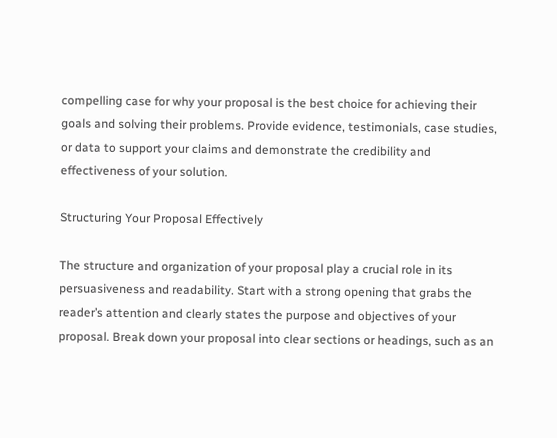compelling case for why your proposal is the best choice for achieving their goals and solving their problems. Provide evidence, testimonials, case studies, or data to support your claims and demonstrate the credibility and effectiveness of your solution.

Structuring Your Proposal Effectively

The structure and organization of your proposal play a crucial role in its persuasiveness and readability. Start with a strong opening that grabs the reader’s attention and clearly states the purpose and objectives of your proposal. Break down your proposal into clear sections or headings, such as an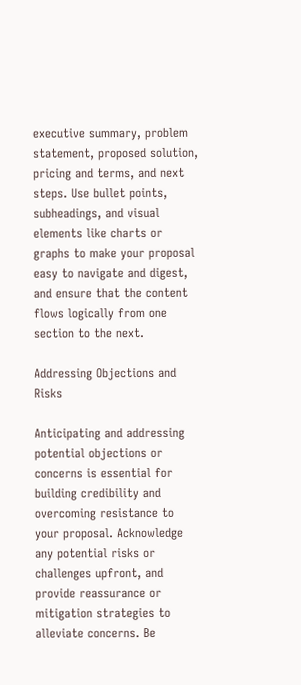executive summary, problem statement, proposed solution, pricing and terms, and next steps. Use bullet points, subheadings, and visual elements like charts or graphs to make your proposal easy to navigate and digest, and ensure that the content flows logically from one section to the next.

Addressing Objections and Risks

Anticipating and addressing potential objections or concerns is essential for building credibility and overcoming resistance to your proposal. Acknowledge any potential risks or challenges upfront, and provide reassurance or mitigation strategies to alleviate concerns. Be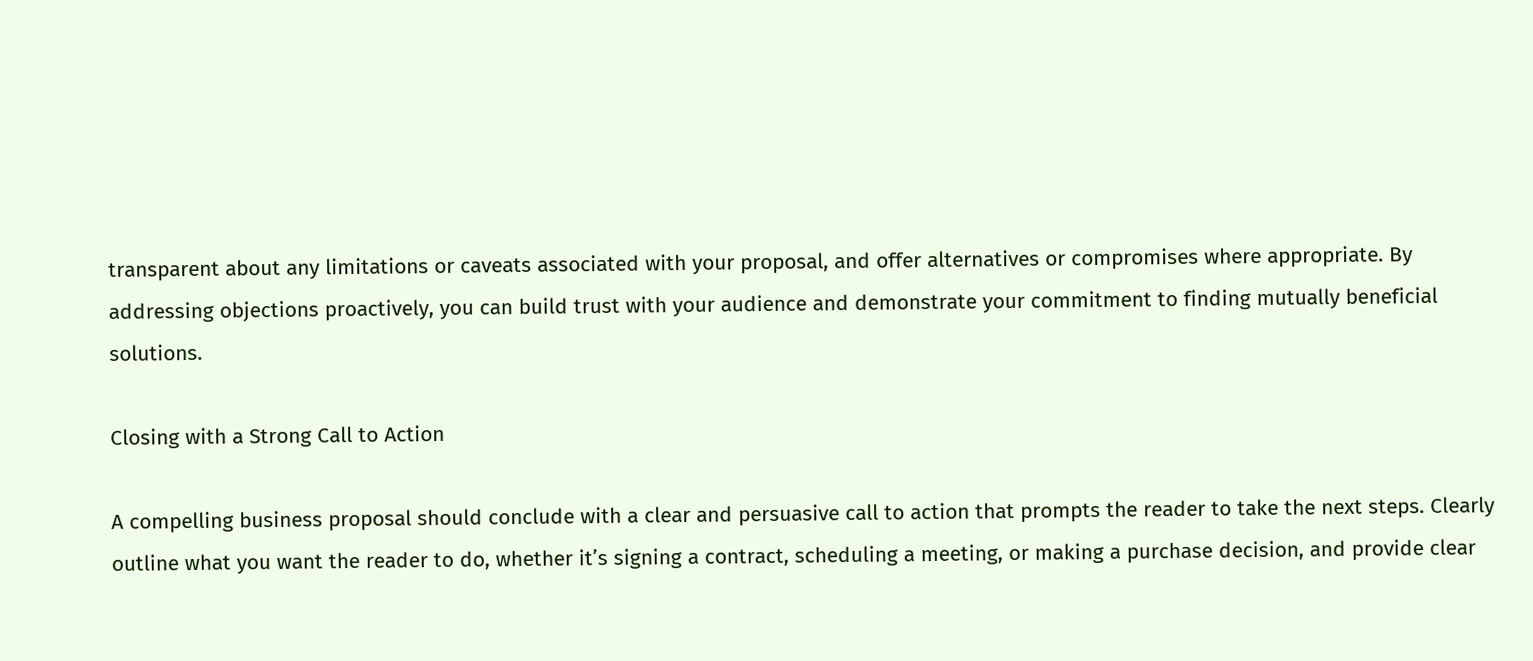transparent about any limitations or caveats associated with your proposal, and offer alternatives or compromises where appropriate. By addressing objections proactively, you can build trust with your audience and demonstrate your commitment to finding mutually beneficial solutions.

Closing with a Strong Call to Action

A compelling business proposal should conclude with a clear and persuasive call to action that prompts the reader to take the next steps. Clearly outline what you want the reader to do, whether it’s signing a contract, scheduling a meeting, or making a purchase decision, and provide clear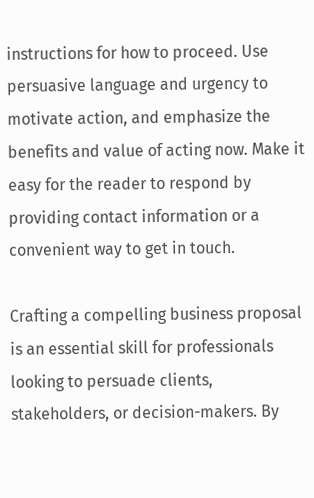instructions for how to proceed. Use persuasive language and urgency to motivate action, and emphasize the benefits and value of acting now. Make it easy for the reader to respond by providing contact information or a convenient way to get in touch.

Crafting a compelling business proposal is an essential skill for professionals looking to persuade clients, stakeholders, or decision-makers. By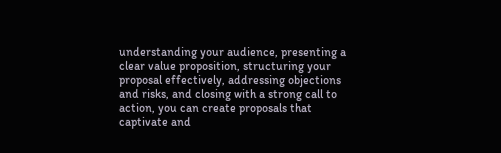understanding your audience, presenting a clear value proposition, structuring your proposal effectively, addressing objections and risks, and closing with a strong call to action, you can create proposals that captivate and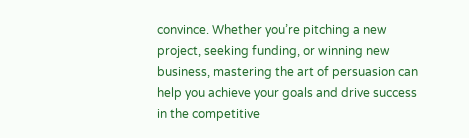convince. Whether you’re pitching a new project, seeking funding, or winning new business, mastering the art of persuasion can help you achieve your goals and drive success in the competitive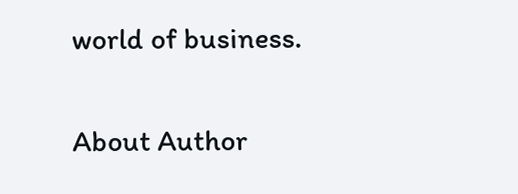world of business.

About Author